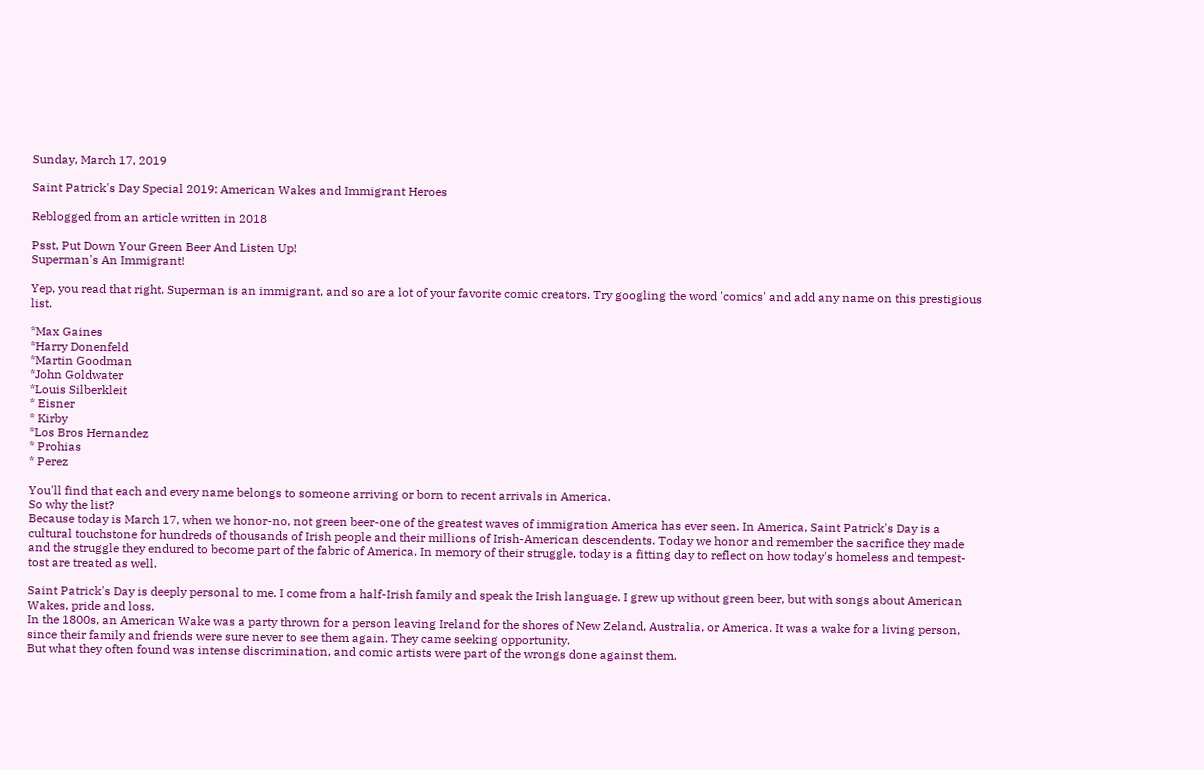Sunday, March 17, 2019

Saint Patrick's Day Special 2019: American Wakes and Immigrant Heroes

Reblogged from an article written in 2018

Psst, Put Down Your Green Beer And Listen Up!
Superman's An Immigrant!

Yep, you read that right. Superman is an immigrant, and so are a lot of your favorite comic creators. Try googling the word 'comics' and add any name on this prestigious list.

*Max Gaines
*Harry Donenfeld
*Martin Goodman
*John Goldwater
*Louis Silberkleit
* Eisner
* Kirby
*Los Bros Hernandez
* Prohias
* Perez

You'll find that each and every name belongs to someone arriving or born to recent arrivals in America.
So why the list?
Because today is March 17, when we honor-no, not green beer-one of the greatest waves of immigration America has ever seen. In America, Saint Patrick's Day is a cultural touchstone for hundreds of thousands of Irish people and their millions of Irish-American descendents. Today we honor and remember the sacrifice they made and the struggle they endured to become part of the fabric of America. In memory of their struggle, today is a fitting day to reflect on how today's homeless and tempest-tost are treated as well.

Saint Patrick's Day is deeply personal to me. I come from a half-Irish family and speak the Irish language. I grew up without green beer, but with songs about American Wakes, pride and loss.
In the 1800s, an American Wake was a party thrown for a person leaving Ireland for the shores of New Zeland, Australia, or America. It was a wake for a living person, since their family and friends were sure never to see them again. They came seeking opportunity.
But what they often found was intense discrimination, and comic artists were part of the wrongs done against them.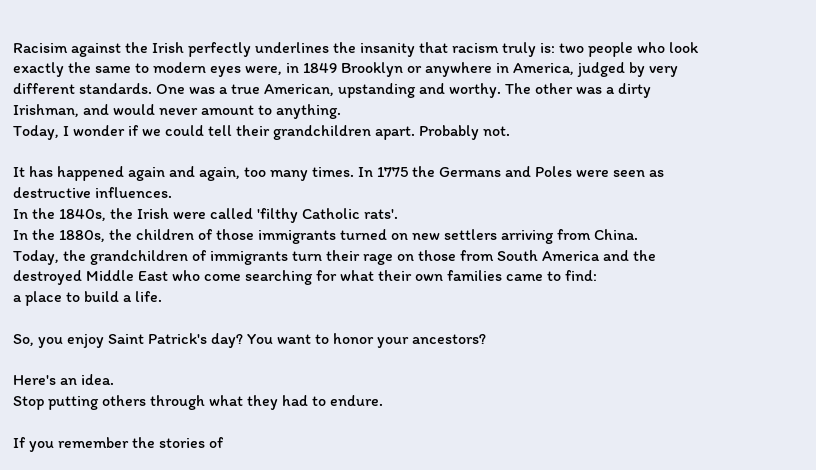Racisim against the Irish perfectly underlines the insanity that racism truly is: two people who look exactly the same to modern eyes were, in 1849 Brooklyn or anywhere in America, judged by very different standards. One was a true American, upstanding and worthy. The other was a dirty Irishman, and would never amount to anything.
Today, I wonder if we could tell their grandchildren apart. Probably not.

It has happened again and again, too many times. In 1775 the Germans and Poles were seen as destructive influences.
In the 1840s, the Irish were called 'filthy Catholic rats'.
In the 1880s, the children of those immigrants turned on new settlers arriving from China.
Today, the grandchildren of immigrants turn their rage on those from South America and the destroyed Middle East who come searching for what their own families came to find:
a place to build a life.

So, you enjoy Saint Patrick's day? You want to honor your ancestors?

Here's an idea.
Stop putting others through what they had to endure.

If you remember the stories of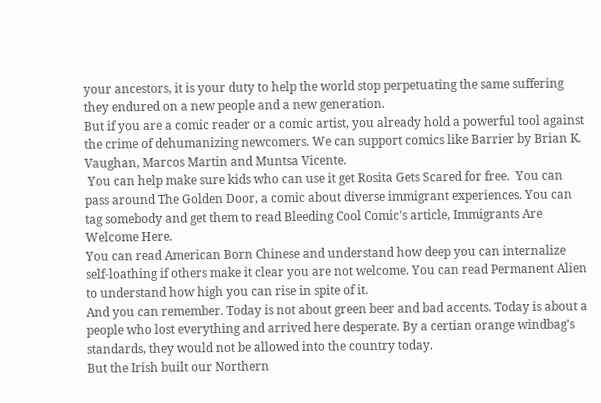your ancestors, it is your duty to help the world stop perpetuating the same suffering they endured on a new people and a new generation.
But if you are a comic reader or a comic artist, you already hold a powerful tool against the crime of dehumanizing newcomers. We can support comics like Barrier by Brian K. Vaughan, Marcos Martin and Muntsa Vicente.
 You can help make sure kids who can use it get Rosita Gets Scared for free.  You can pass around The Golden Door, a comic about diverse immigrant experiences. You can tag somebody and get them to read Bleeding Cool Comic's article, Immigrants Are Welcome Here.
You can read American Born Chinese and understand how deep you can internalize self-loathing if others make it clear you are not welcome. You can read Permanent Alien to understand how high you can rise in spite of it.
And you can remember. Today is not about green beer and bad accents. Today is about a people who lost everything and arrived here desperate. By a certian orange windbag's standards, they would not be allowed into the country today.
But the Irish built our Northern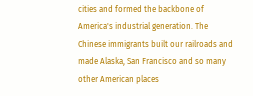cities and formed the backbone of America's industrial generation. The Chinese immigrants built our railroads and made Alaska, San Francisco and so many other American places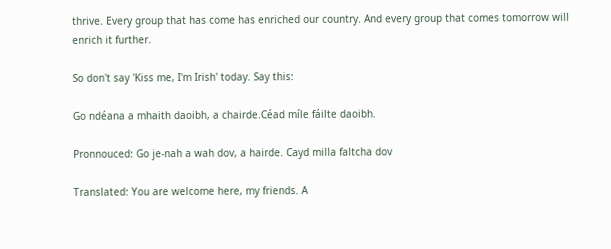thrive. Every group that has come has enriched our country. And every group that comes tomorrow will enrich it further.

So don't say 'Kiss me, I'm Irish' today. Say this:

Go ndéana a mhaith daoibh, a chairde.Céad míle fáilte daoibh.

Pronnouced: Go je-nah a wah dov, a hairde. Cayd milla faltcha dov

Translated: You are welcome here, my friends. A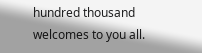hundred thousand welcomes to you all.